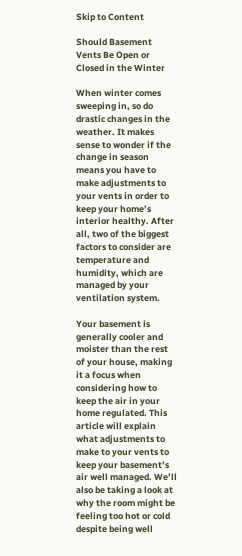Skip to Content

Should Basement Vents Be Open or Closed in the Winter

When winter comes sweeping in, so do drastic changes in the weather. It makes sense to wonder if the change in season means you have to make adjustments to your vents in order to keep your home’s interior healthy. After all, two of the biggest factors to consider are temperature and humidity, which are managed by your ventilation system.

Your basement is generally cooler and moister than the rest of your house, making it a focus when considering how to keep the air in your home regulated. This article will explain what adjustments to make to your vents to keep your basement’s air well managed. We’ll also be taking a look at why the room might be feeling too hot or cold despite being well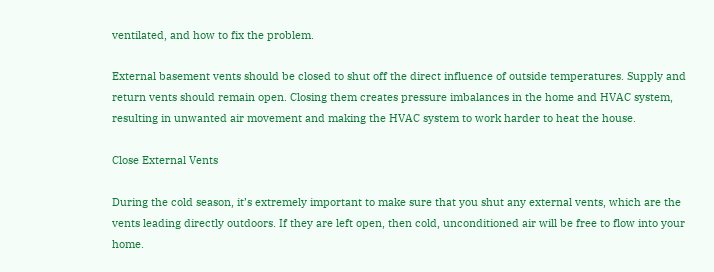ventilated, and how to fix the problem.

External basement vents should be closed to shut off the direct influence of outside temperatures. Supply and return vents should remain open. Closing them creates pressure imbalances in the home and HVAC system, resulting in unwanted air movement and making the HVAC system to work harder to heat the house.

Close External Vents

During the cold season, it’s extremely important to make sure that you shut any external vents, which are the vents leading directly outdoors. If they are left open, then cold, unconditioned air will be free to flow into your home.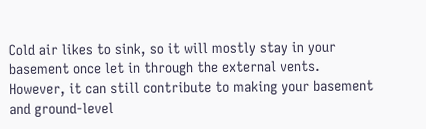Cold air likes to sink, so it will mostly stay in your basement once let in through the external vents. However, it can still contribute to making your basement and ground-level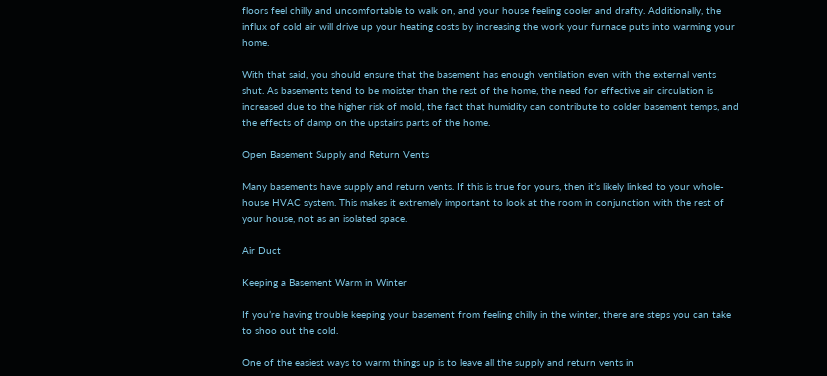floors feel chilly and uncomfortable to walk on, and your house feeling cooler and drafty. Additionally, the influx of cold air will drive up your heating costs by increasing the work your furnace puts into warming your home.

With that said, you should ensure that the basement has enough ventilation even with the external vents shut. As basements tend to be moister than the rest of the home, the need for effective air circulation is increased due to the higher risk of mold, the fact that humidity can contribute to colder basement temps, and the effects of damp on the upstairs parts of the home.

Open Basement Supply and Return Vents

Many basements have supply and return vents. If this is true for yours, then it’s likely linked to your whole-house HVAC system. This makes it extremely important to look at the room in conjunction with the rest of your house, not as an isolated space.

Air Duct

Keeping a Basement Warm in Winter

If you’re having trouble keeping your basement from feeling chilly in the winter, there are steps you can take to shoo out the cold.

One of the easiest ways to warm things up is to leave all the supply and return vents in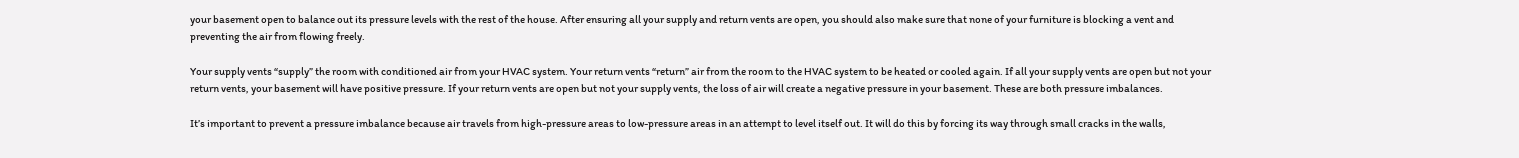your basement open to balance out its pressure levels with the rest of the house. After ensuring all your supply and return vents are open, you should also make sure that none of your furniture is blocking a vent and preventing the air from flowing freely.

Your supply vents “supply” the room with conditioned air from your HVAC system. Your return vents “return” air from the room to the HVAC system to be heated or cooled again. If all your supply vents are open but not your return vents, your basement will have positive pressure. If your return vents are open but not your supply vents, the loss of air will create a negative pressure in your basement. These are both pressure imbalances.

It’s important to prevent a pressure imbalance because air travels from high-pressure areas to low-pressure areas in an attempt to level itself out. It will do this by forcing its way through small cracks in the walls,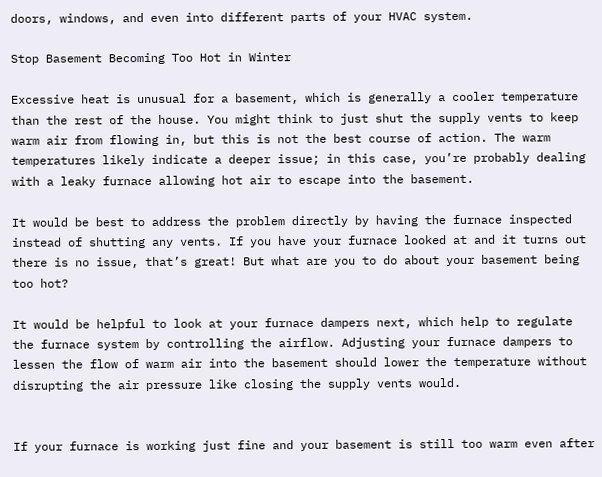doors, windows, and even into different parts of your HVAC system.

Stop Basement Becoming Too Hot in Winter

Excessive heat is unusual for a basement, which is generally a cooler temperature than the rest of the house. You might think to just shut the supply vents to keep warm air from flowing in, but this is not the best course of action. The warm temperatures likely indicate a deeper issue; in this case, you’re probably dealing with a leaky furnace allowing hot air to escape into the basement.

It would be best to address the problem directly by having the furnace inspected instead of shutting any vents. If you have your furnace looked at and it turns out there is no issue, that’s great! But what are you to do about your basement being too hot?

It would be helpful to look at your furnace dampers next, which help to regulate the furnace system by controlling the airflow. Adjusting your furnace dampers to lessen the flow of warm air into the basement should lower the temperature without disrupting the air pressure like closing the supply vents would.


If your furnace is working just fine and your basement is still too warm even after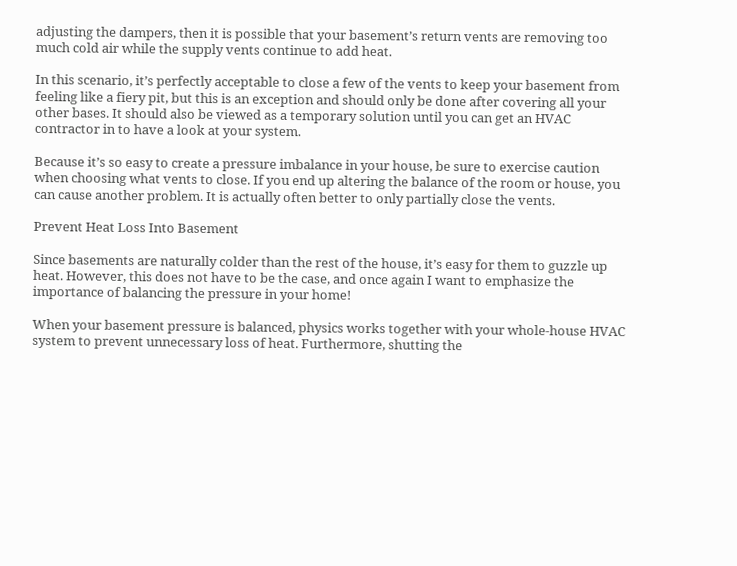adjusting the dampers, then it is possible that your basement’s return vents are removing too much cold air while the supply vents continue to add heat.

In this scenario, it’s perfectly acceptable to close a few of the vents to keep your basement from feeling like a fiery pit, but this is an exception and should only be done after covering all your other bases. It should also be viewed as a temporary solution until you can get an HVAC contractor in to have a look at your system.

Because it’s so easy to create a pressure imbalance in your house, be sure to exercise caution when choosing what vents to close. If you end up altering the balance of the room or house, you can cause another problem. It is actually often better to only partially close the vents.

Prevent Heat Loss Into Basement

Since basements are naturally colder than the rest of the house, it’s easy for them to guzzle up heat. However, this does not have to be the case, and once again I want to emphasize the importance of balancing the pressure in your home!

When your basement pressure is balanced, physics works together with your whole-house HVAC system to prevent unnecessary loss of heat. Furthermore, shutting the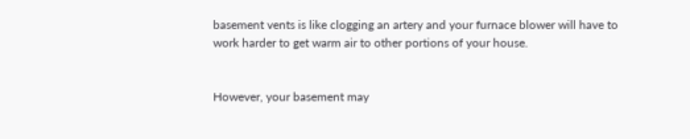basement vents is like clogging an artery and your furnace blower will have to work harder to get warm air to other portions of your house.


However, your basement may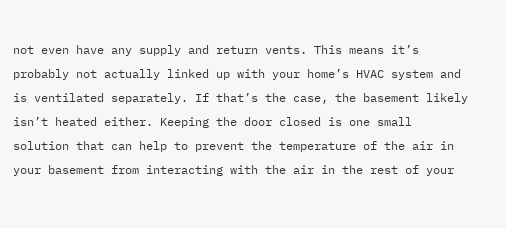not even have any supply and return vents. This means it’s probably not actually linked up with your home’s HVAC system and is ventilated separately. If that’s the case, the basement likely isn’t heated either. Keeping the door closed is one small solution that can help to prevent the temperature of the air in your basement from interacting with the air in the rest of your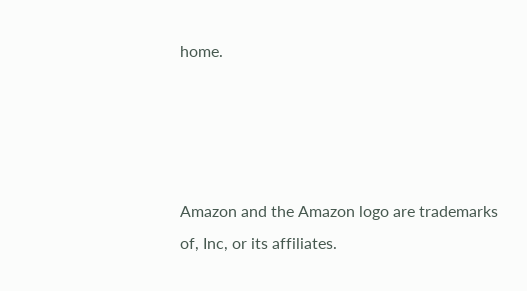home.




Amazon and the Amazon logo are trademarks of, Inc, or its affiliates.